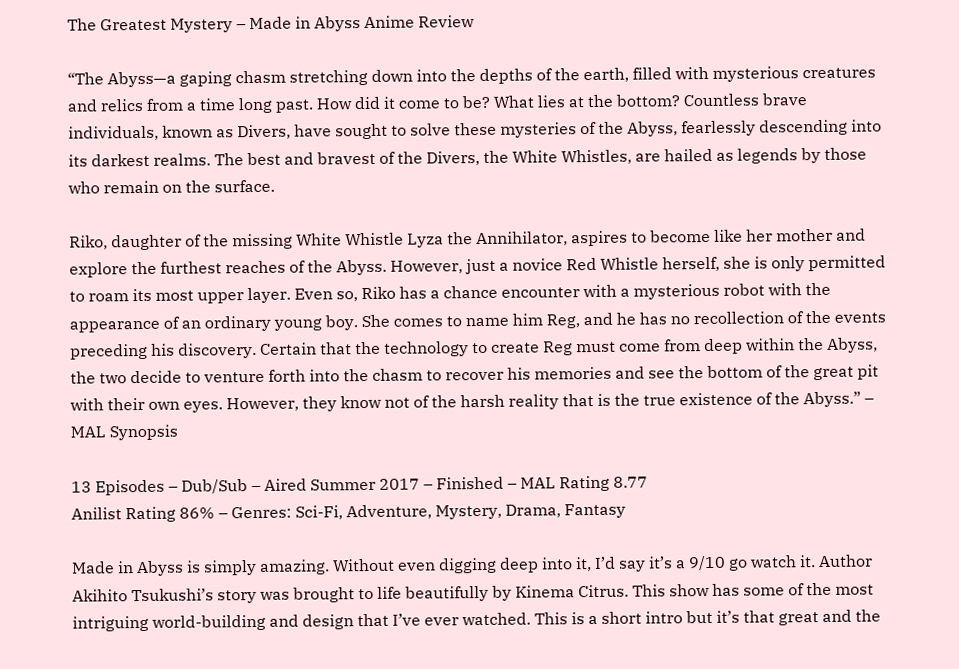The Greatest Mystery – Made in Abyss Anime Review

“The Abyss—a gaping chasm stretching down into the depths of the earth, filled with mysterious creatures and relics from a time long past. How did it come to be? What lies at the bottom? Countless brave individuals, known as Divers, have sought to solve these mysteries of the Abyss, fearlessly descending into its darkest realms. The best and bravest of the Divers, the White Whistles, are hailed as legends by those who remain on the surface.

Riko, daughter of the missing White Whistle Lyza the Annihilator, aspires to become like her mother and explore the furthest reaches of the Abyss. However, just a novice Red Whistle herself, she is only permitted to roam its most upper layer. Even so, Riko has a chance encounter with a mysterious robot with the appearance of an ordinary young boy. She comes to name him Reg, and he has no recollection of the events preceding his discovery. Certain that the technology to create Reg must come from deep within the Abyss, the two decide to venture forth into the chasm to recover his memories and see the bottom of the great pit with their own eyes. However, they know not of the harsh reality that is the true existence of the Abyss.” – MAL Synopsis

13 Episodes – Dub/Sub – Aired Summer 2017 – Finished – MAL Rating 8.77
Anilist Rating 86% – Genres: Sci-Fi, Adventure, Mystery, Drama, Fantasy

Made in Abyss is simply amazing. Without even digging deep into it, I’d say it’s a 9/10 go watch it. Author Akihito Tsukushi’s story was brought to life beautifully by Kinema Citrus. This show has some of the most intriguing world-building and design that I’ve ever watched. This is a short intro but it’s that great and the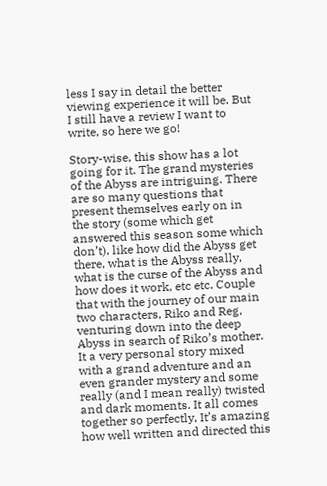less I say in detail the better viewing experience it will be. But I still have a review I want to write, so here we go!

Story-wise, this show has a lot going for it. The grand mysteries of the Abyss are intriguing. There are so many questions that present themselves early on in the story (some which get answered this season some which don’t), like how did the Abyss get there, what is the Abyss really, what is the curse of the Abyss and how does it work, etc etc. Couple that with the journey of our main two characters, Riko and Reg, venturing down into the deep Abyss in search of Riko’s mother. It a very personal story mixed with a grand adventure and an even grander mystery and some really (and I mean really) twisted and dark moments. It all comes together so perfectly, It’s amazing how well written and directed this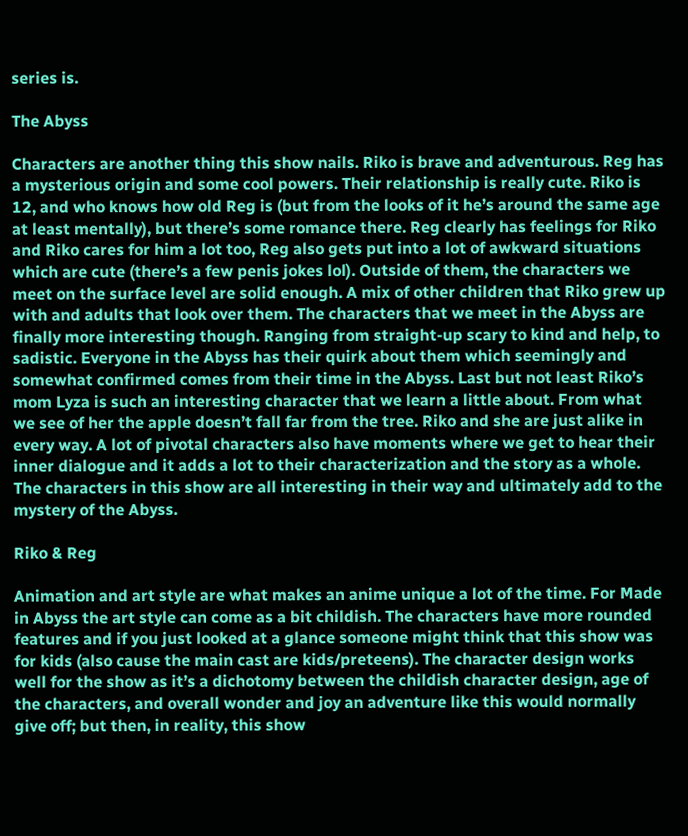series is.

The Abyss

Characters are another thing this show nails. Riko is brave and adventurous. Reg has a mysterious origin and some cool powers. Their relationship is really cute. Riko is 12, and who knows how old Reg is (but from the looks of it he’s around the same age at least mentally), but there’s some romance there. Reg clearly has feelings for Riko and Riko cares for him a lot too, Reg also gets put into a lot of awkward situations which are cute (there’s a few penis jokes lol). Outside of them, the characters we meet on the surface level are solid enough. A mix of other children that Riko grew up with and adults that look over them. The characters that we meet in the Abyss are finally more interesting though. Ranging from straight-up scary to kind and help, to sadistic. Everyone in the Abyss has their quirk about them which seemingly and somewhat confirmed comes from their time in the Abyss. Last but not least Riko’s mom Lyza is such an interesting character that we learn a little about. From what we see of her the apple doesn’t fall far from the tree. Riko and she are just alike in every way. A lot of pivotal characters also have moments where we get to hear their inner dialogue and it adds a lot to their characterization and the story as a whole. The characters in this show are all interesting in their way and ultimately add to the mystery of the Abyss.

Riko & Reg

Animation and art style are what makes an anime unique a lot of the time. For Made in Abyss the art style can come as a bit childish. The characters have more rounded features and if you just looked at a glance someone might think that this show was for kids (also cause the main cast are kids/preteens). The character design works well for the show as it’s a dichotomy between the childish character design, age of the characters, and overall wonder and joy an adventure like this would normally give off; but then, in reality, this show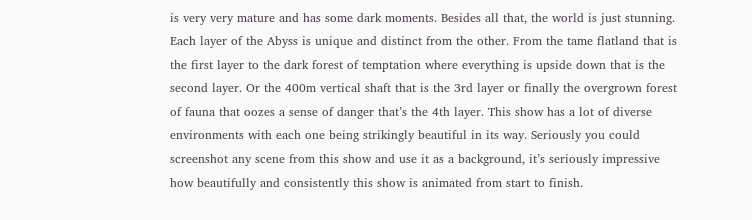is very very mature and has some dark moments. Besides all that, the world is just stunning. Each layer of the Abyss is unique and distinct from the other. From the tame flatland that is the first layer to the dark forest of temptation where everything is upside down that is the second layer. Or the 400m vertical shaft that is the 3rd layer or finally the overgrown forest of fauna that oozes a sense of danger that’s the 4th layer. This show has a lot of diverse environments with each one being strikingly beautiful in its way. Seriously you could screenshot any scene from this show and use it as a background, it’s seriously impressive how beautifully and consistently this show is animated from start to finish.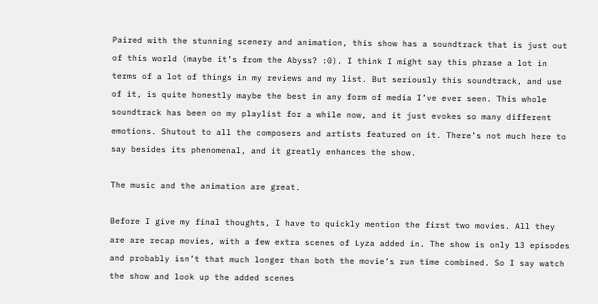Paired with the stunning scenery and animation, this show has a soundtrack that is just out of this world (maybe it’s from the Abyss? :0). I think I might say this phrase a lot in terms of a lot of things in my reviews and my list. But seriously this soundtrack, and use of it, is quite honestly maybe the best in any form of media I’ve ever seen. This whole soundtrack has been on my playlist for a while now, and it just evokes so many different emotions. Shutout to all the composers and artists featured on it. There’s not much here to say besides its phenomenal, and it greatly enhances the show.

The music and the animation are great.

Before I give my final thoughts, I have to quickly mention the first two movies. All they are are recap movies, with a few extra scenes of Lyza added in. The show is only 13 episodes and probably isn’t that much longer than both the movie’s run time combined. So I say watch the show and look up the added scenes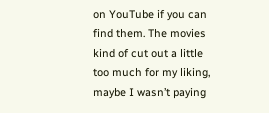on YouTube if you can find them. The movies kind of cut out a little too much for my liking, maybe I wasn’t paying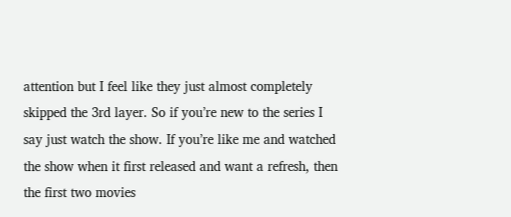attention but I feel like they just almost completely skipped the 3rd layer. So if you’re new to the series I say just watch the show. If you’re like me and watched the show when it first released and want a refresh, then the first two movies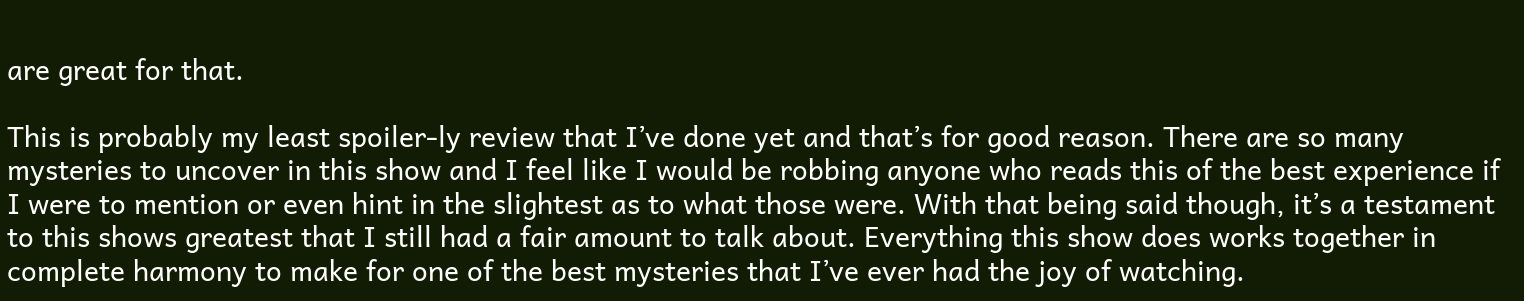are great for that.

This is probably my least spoiler-ly review that I’ve done yet and that’s for good reason. There are so many mysteries to uncover in this show and I feel like I would be robbing anyone who reads this of the best experience if I were to mention or even hint in the slightest as to what those were. With that being said though, it’s a testament to this shows greatest that I still had a fair amount to talk about. Everything this show does works together in complete harmony to make for one of the best mysteries that I’ve ever had the joy of watching.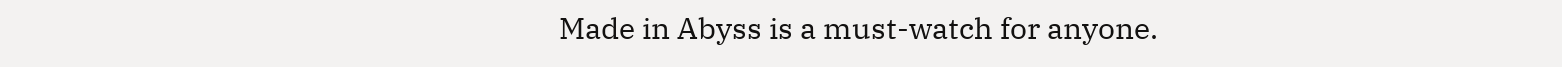Made in Abyss is a must-watch for anyone.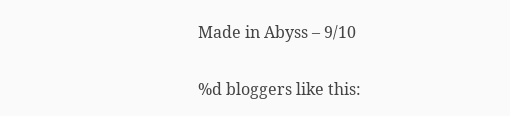Made in Abyss – 9/10

%d bloggers like this: